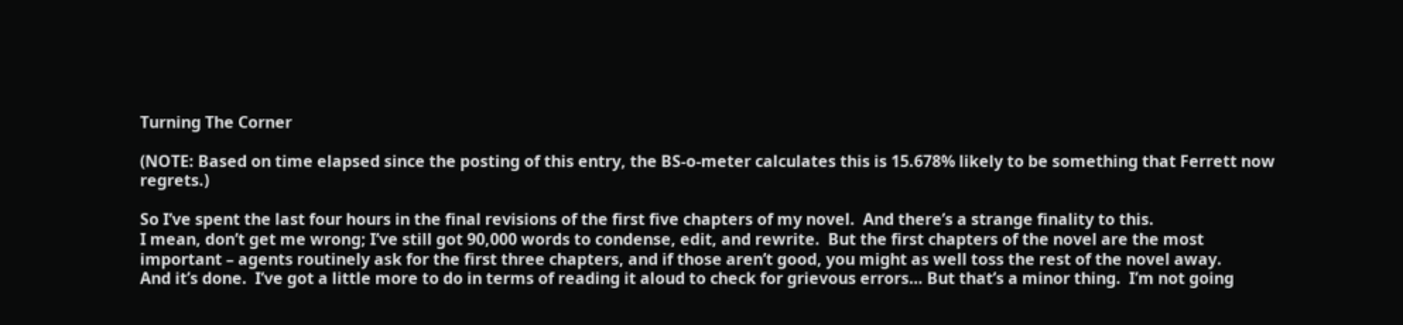Turning The Corner

(NOTE: Based on time elapsed since the posting of this entry, the BS-o-meter calculates this is 15.678% likely to be something that Ferrett now regrets.)

So I’ve spent the last four hours in the final revisions of the first five chapters of my novel.  And there’s a strange finality to this.
I mean, don’t get me wrong; I’ve still got 90,000 words to condense, edit, and rewrite.  But the first chapters of the novel are the most important – agents routinely ask for the first three chapters, and if those aren’t good, you might as well toss the rest of the novel away.
And it’s done.  I’ve got a little more to do in terms of reading it aloud to check for grievous errors… But that’s a minor thing.  I’m not going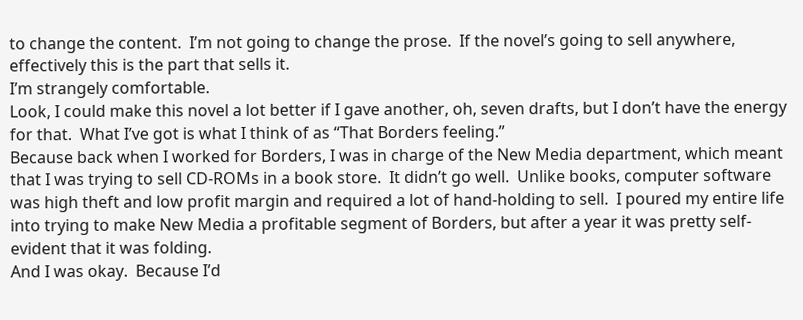to change the content.  I’m not going to change the prose.  If the novel’s going to sell anywhere, effectively this is the part that sells it.
I’m strangely comfortable.
Look, I could make this novel a lot better if I gave another, oh, seven drafts, but I don’t have the energy for that.  What I’ve got is what I think of as “That Borders feeling.”
Because back when I worked for Borders, I was in charge of the New Media department, which meant that I was trying to sell CD-ROMs in a book store.  It didn’t go well.  Unlike books, computer software was high theft and low profit margin and required a lot of hand-holding to sell.  I poured my entire life into trying to make New Media a profitable segment of Borders, but after a year it was pretty self-evident that it was folding.
And I was okay.  Because I’d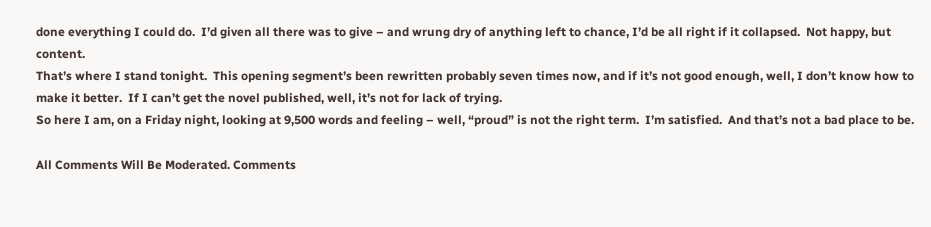done everything I could do.  I’d given all there was to give – and wrung dry of anything left to chance, I’d be all right if it collapsed.  Not happy, but content.
That’s where I stand tonight.  This opening segment’s been rewritten probably seven times now, and if it’s not good enough, well, I don’t know how to make it better.  If I can’t get the novel published, well, it’s not for lack of trying.
So here I am, on a Friday night, looking at 9,500 words and feeling – well, “proud” is not the right term.  I’m satisfied.  And that’s not a bad place to be.

All Comments Will Be Moderated. Comments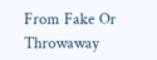From Fake Or Throwaway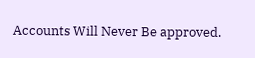Accounts Will Never Be approved.